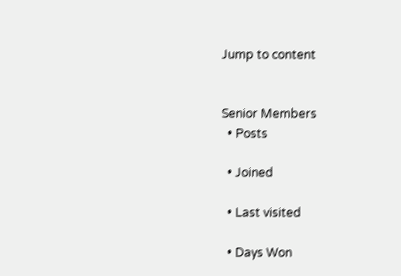Jump to content


Senior Members
  • Posts

  • Joined

  • Last visited

  • Days Won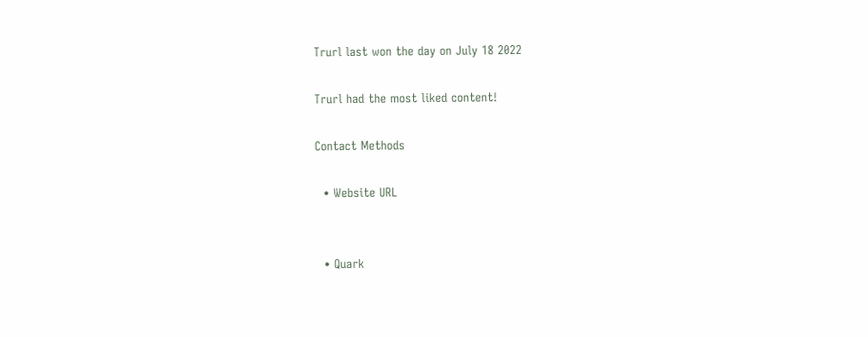Trurl last won the day on July 18 2022

Trurl had the most liked content!

Contact Methods

  • Website URL


  • Quark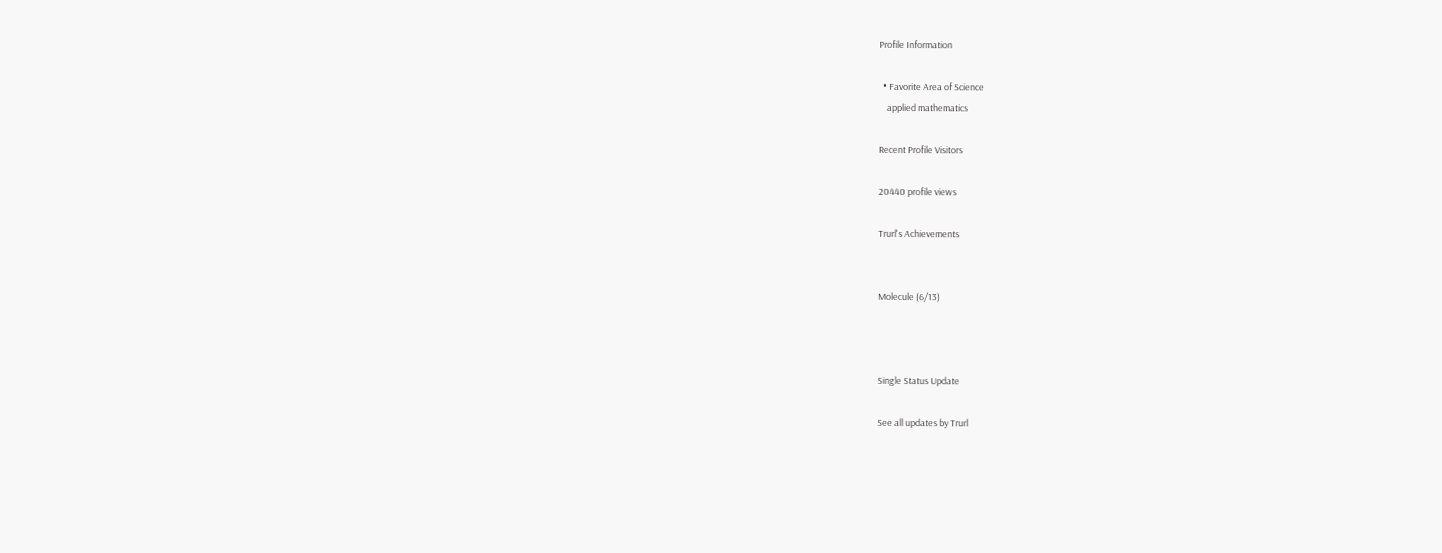Profile Information

  • Favorite Area of Science
    applied mathematics

Recent Profile Visitors

20440 profile views

Trurl's Achievements


Molecule (6/13)



Single Status Update

See all updates by Trurl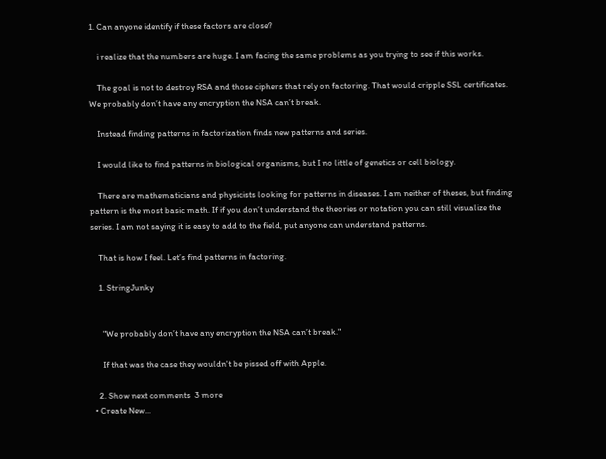1. Can anyone identify if these factors are close?

    i realize that the numbers are huge. I am facing the same problems as you trying to see if this works.

    The goal is not to destroy RSA and those ciphers that rely on factoring. That would cripple SSL certificates. We probably don’t have any encryption the NSA can’t break.

    Instead finding patterns in factorization finds new patterns and series.

    I would like to find patterns in biological organisms, but I no little of genetics or cell biology.

    There are mathematicians and physicists looking for patterns in diseases. I am neither of theses, but finding pattern is the most basic math. If if you don’t understand the theories or notation you can still visualize the series. I am not saying it is easy to add to the field, put anyone can understand patterns.

    That is how I feel. Let’s find patterns in factoring.

    1. StringJunky


      "We probably don’t have any encryption the NSA can’t break."

      If that was the case they wouldn't be pissed off with Apple.

    2. Show next comments  3 more
  • Create New...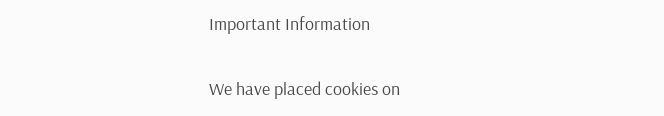Important Information

We have placed cookies on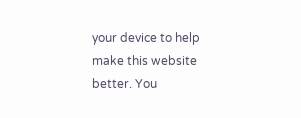your device to help make this website better. You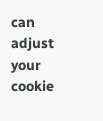can adjust your cookie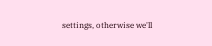settings, otherwise we'll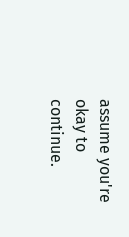assume you're okay to continue.